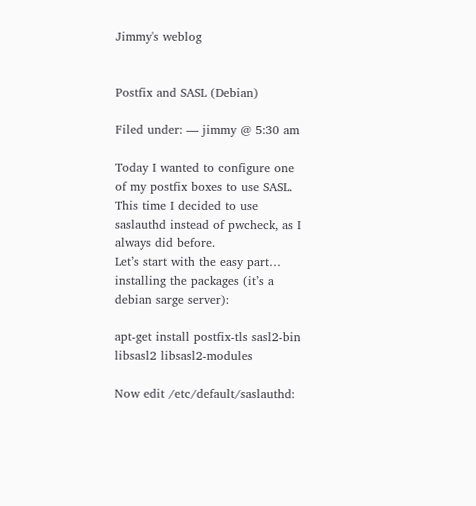Jimmy's weblog


Postfix and SASL (Debian)

Filed under: — jimmy @ 5:30 am

Today I wanted to configure one of my postfix boxes to use SASL. This time I decided to use saslauthd instead of pwcheck, as I always did before.
Let’s start with the easy part… installing the packages (it’s a debian sarge server):

apt-get install postfix-tls sasl2-bin libsasl2 libsasl2-modules

Now edit /etc/default/saslauthd: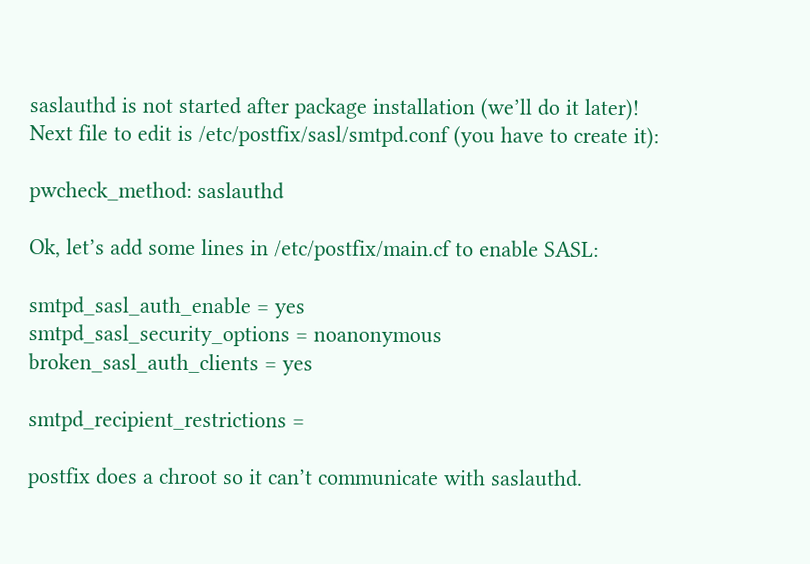saslauthd is not started after package installation (we’ll do it later)!
Next file to edit is /etc/postfix/sasl/smtpd.conf (you have to create it):

pwcheck_method: saslauthd

Ok, let’s add some lines in /etc/postfix/main.cf to enable SASL:

smtpd_sasl_auth_enable = yes
smtpd_sasl_security_options = noanonymous
broken_sasl_auth_clients = yes

smtpd_recipient_restrictions =

postfix does a chroot so it can’t communicate with saslauthd.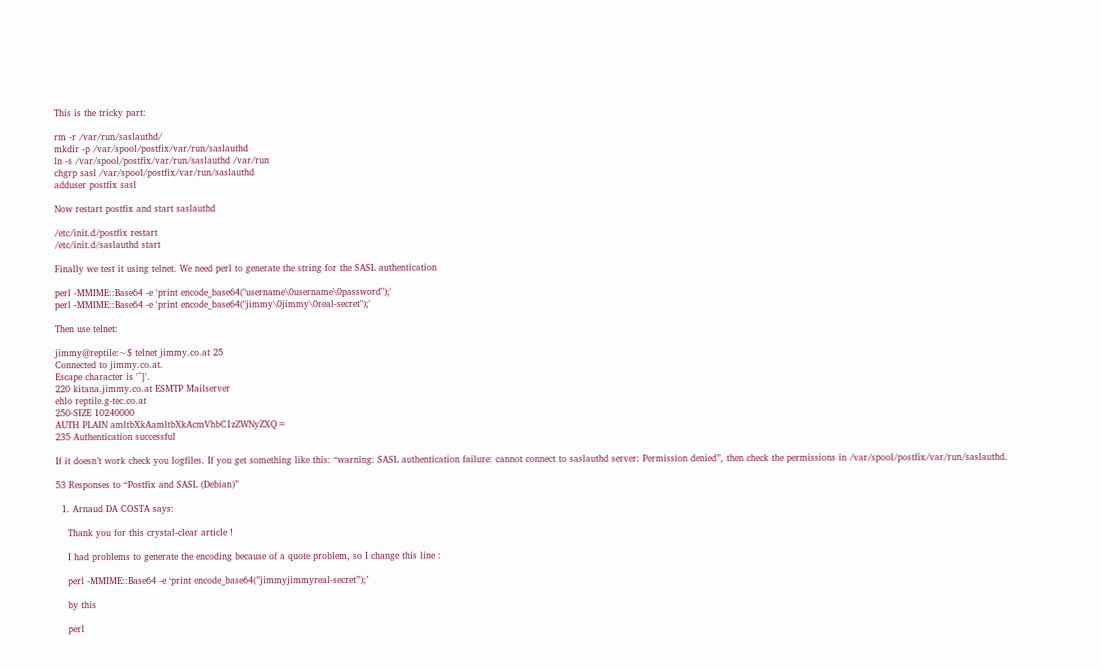This is the tricky part:

rm -r /var/run/saslauthd/
mkdir -p /var/spool/postfix/var/run/saslauthd
ln -s /var/spool/postfix/var/run/saslauthd /var/run
chgrp sasl /var/spool/postfix/var/run/saslauthd
adduser postfix sasl

Now restart postfix and start saslauthd

/etc/init.d/postfix restart
/etc/init.d/saslauthd start

Finally we test it using telnet. We need perl to generate the string for the SASL authentication

perl -MMIME::Base64 -e 'print encode_base64("username\0username\0password");'
perl -MMIME::Base64 -e 'print encode_base64("jimmy\0jimmy\0real-secret");'

Then use telnet:

jimmy@reptile:~$ telnet jimmy.co.at 25
Connected to jimmy.co.at.
Escape character is '^]'.
220 kitana.jimmy.co.at ESMTP Mailserver
ehlo reptile.g-tec.co.at
250-SIZE 10240000
AUTH PLAIN amltbXkAamltbXkAcmVhbC1zZWNyZXQ=
235 Authentication successful

If it doesn’t work check you logfiles. If you get something like this: “warning: SASL authentication failure: cannot connect to saslauthd server: Permission denied”, then check the permissions in /var/spool/postfix/var/run/saslauthd.

53 Responses to “Postfix and SASL (Debian)”

  1. Arnaud DA COSTA says:

    Thank you for this crystal-clear article !

    I had problems to generate the encoding because of a quote problem, so I change this line :

    perl -MMIME::Base64 -e ‘print encode_base64(”jimmyjimmyreal-secret”);’

    by this

    perl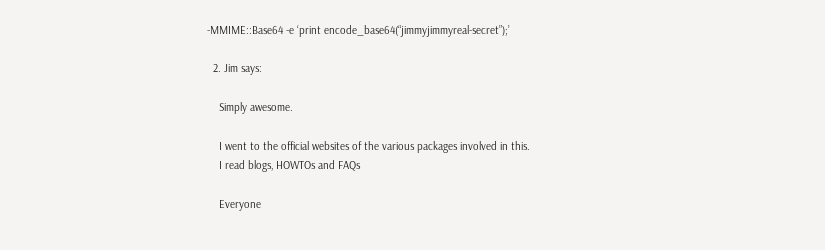-MMIME::Base64 -e ‘print encode_base64(“jimmyjimmyreal-secret”);’

  2. Jim says:

    Simply awesome.

    I went to the official websites of the various packages involved in this.
    I read blogs, HOWTOs and FAQs

    Everyone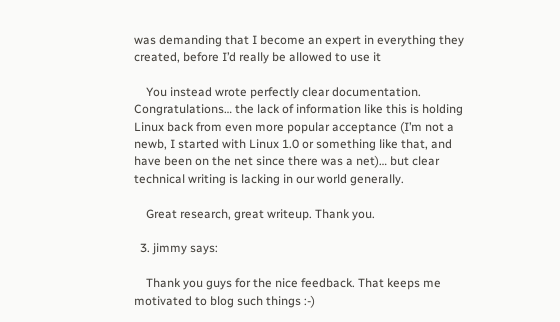was demanding that I become an expert in everything they created, before I’d really be allowed to use it

    You instead wrote perfectly clear documentation. Congratulations… the lack of information like this is holding Linux back from even more popular acceptance (I’m not a newb, I started with Linux 1.0 or something like that, and have been on the net since there was a net)… but clear technical writing is lacking in our world generally.

    Great research, great writeup. Thank you.

  3. jimmy says:

    Thank you guys for the nice feedback. That keeps me motivated to blog such things :-)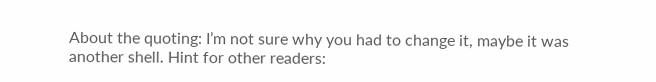About the quoting: I’m not sure why you had to change it, maybe it was another shell. Hint for other readers: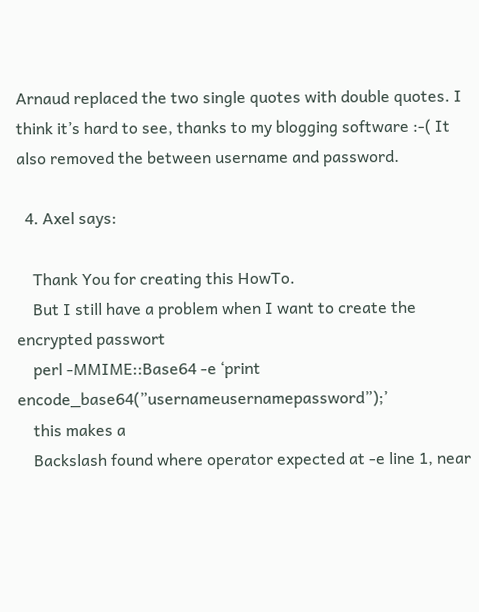Arnaud replaced the two single quotes with double quotes. I think it’s hard to see, thanks to my blogging software :-( It also removed the between username and password.

  4. Axel says:

    Thank You for creating this HowTo.
    But I still have a problem when I want to create the encrypted passwort
    perl -MMIME::Base64 -e ‘print encode_base64(”usernameusernamepassword”);’
    this makes a
    Backslash found where operator expected at -e line 1, near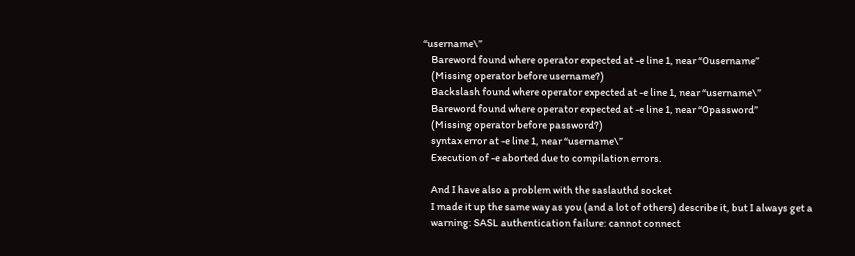“username\”
    Bareword found where operator expected at -e line 1, near “0username”
    (Missing operator before username?)
    Backslash found where operator expected at -e line 1, near “username\”
    Bareword found where operator expected at -e line 1, near “0password”
    (Missing operator before password?)
    syntax error at -e line 1, near “username\”
    Execution of -e aborted due to compilation errors.

    And I have also a problem with the saslauthd socket
    I made it up the same way as you (and a lot of others) describe it, but I always get a
    warning: SASL authentication failure: cannot connect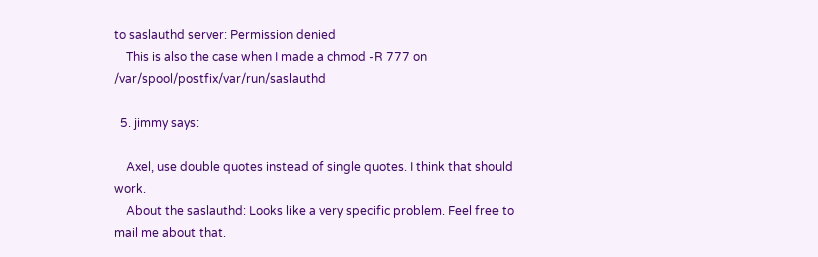to saslauthd server: Permission denied
    This is also the case when I made a chmod -R 777 on /var/spool/postfix/var/run/saslauthd

  5. jimmy says:

    Axel, use double quotes instead of single quotes. I think that should work.
    About the saslauthd: Looks like a very specific problem. Feel free to mail me about that.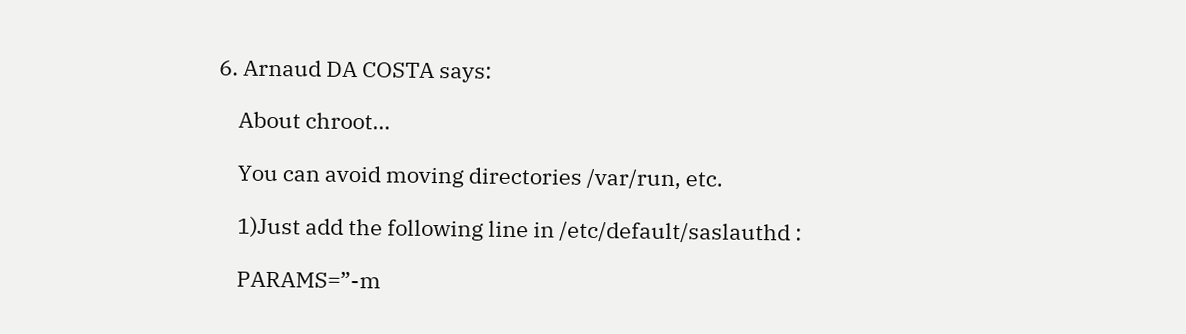6. Arnaud DA COSTA says:

    About chroot…

    You can avoid moving directories /var/run, etc.

    1)Just add the following line in /etc/default/saslauthd :

    PARAMS=”-m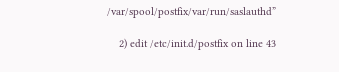/var/spool/postfix/var/run/saslauthd”

    2) edit /etc/init.d/postfix on line 43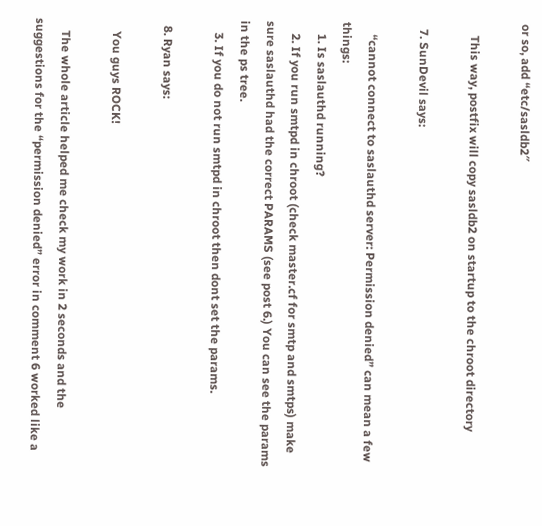or so, add “etc/sasldb2″

    This way, postfix will copy sasldb2 on startup to the chroot directory

  7. SunDevil says:

    “cannot connect to saslauthd server: Permission denied” can mean a few things:
    1. Is saslauthd running?
    2. If you run smtpd in chroot (check master.cf for smtp and smtps) make sure saslauthd had the correct PARAMS (see post 6.) You can see the params in the ps tree.
    3. If you do not run smtpd in chroot then dont set the params.

  8. Ryan says:

    You guys ROCK!

    The whole article helped me check my work in 2 seconds and the suggestions for the “permission denied” error in comment 6 worked like a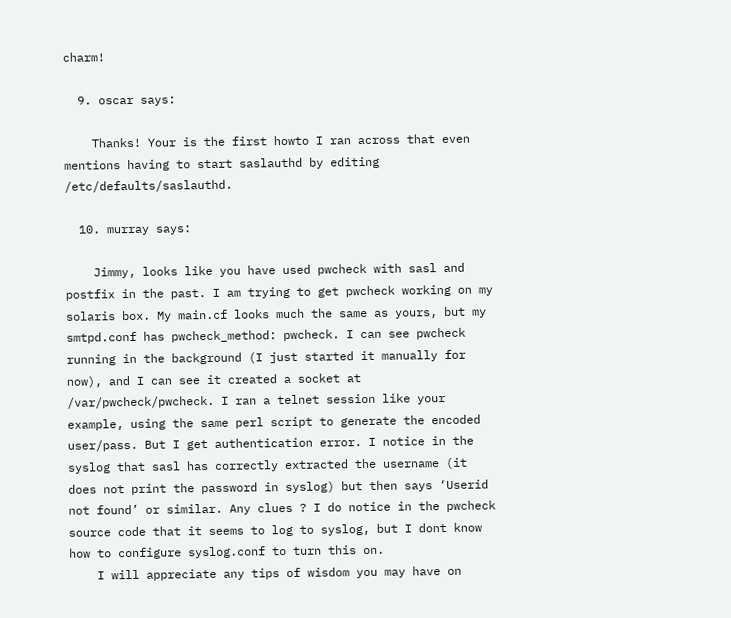charm!

  9. oscar says:

    Thanks! Your is the first howto I ran across that even mentions having to start saslauthd by editing /etc/defaults/saslauthd.

  10. murray says:

    Jimmy, looks like you have used pwcheck with sasl and postfix in the past. I am trying to get pwcheck working on my solaris box. My main.cf looks much the same as yours, but my smtpd.conf has pwcheck_method: pwcheck. I can see pwcheck running in the background (I just started it manually for now), and I can see it created a socket at /var/pwcheck/pwcheck. I ran a telnet session like your example, using the same perl script to generate the encoded user/pass. But I get authentication error. I notice in the syslog that sasl has correctly extracted the username (it does not print the password in syslog) but then says ‘Userid not found’ or similar. Any clues ? I do notice in the pwcheck source code that it seems to log to syslog, but I dont know how to configure syslog.conf to turn this on.
    I will appreciate any tips of wisdom you may have on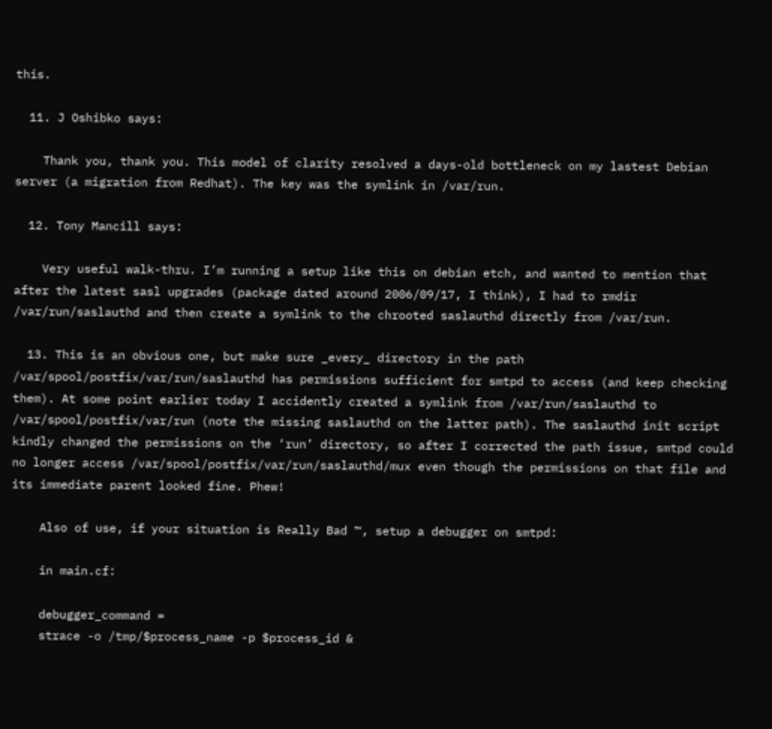this.

  11. J Oshibko says:

    Thank you, thank you. This model of clarity resolved a days-old bottleneck on my lastest Debian server (a migration from Redhat). The key was the symlink in /var/run.

  12. Tony Mancill says:

    Very useful walk-thru. I’m running a setup like this on debian etch, and wanted to mention that after the latest sasl upgrades (package dated around 2006/09/17, I think), I had to rmdir /var/run/saslauthd and then create a symlink to the chrooted saslauthd directly from /var/run.

  13. This is an obvious one, but make sure _every_ directory in the path /var/spool/postfix/var/run/saslauthd has permissions sufficient for smtpd to access (and keep checking them). At some point earlier today I accidently created a symlink from /var/run/saslauthd to /var/spool/postfix/var/run (note the missing saslauthd on the latter path). The saslauthd init script kindly changed the permissions on the ‘run’ directory, so after I corrected the path issue, smtpd could no longer access /var/spool/postfix/var/run/saslauthd/mux even though the permissions on that file and its immediate parent looked fine. Phew!

    Also of use, if your situation is Really Bad ™, setup a debugger on smtpd:

    in main.cf:

    debugger_command =
    strace -o /tmp/$process_name -p $process_id &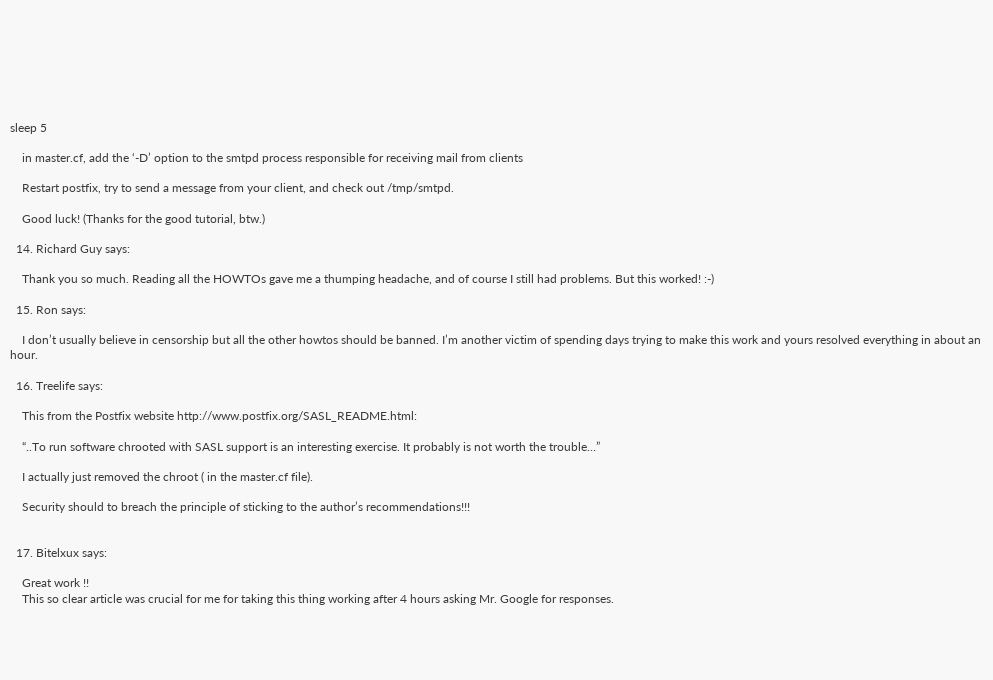sleep 5

    in master.cf, add the ‘-D’ option to the smtpd process responsible for receiving mail from clients

    Restart postfix, try to send a message from your client, and check out /tmp/smtpd.

    Good luck! (Thanks for the good tutorial, btw.)

  14. Richard Guy says:

    Thank you so much. Reading all the HOWTOs gave me a thumping headache, and of course I still had problems. But this worked! :-)

  15. Ron says:

    I don’t usually believe in censorship but all the other howtos should be banned. I’m another victim of spending days trying to make this work and yours resolved everything in about an hour.

  16. Treelife says:

    This from the Postfix website http://www.postfix.org/SASL_README.html:

    “..To run software chrooted with SASL support is an interesting exercise. It probably is not worth the trouble…”

    I actually just removed the chroot ( in the master.cf file).

    Security should to breach the principle of sticking to the author’s recommendations!!!


  17. Bitelxux says:

    Great work !!
    This so clear article was crucial for me for taking this thing working after 4 hours asking Mr. Google for responses.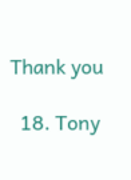Thank you

  18. Tony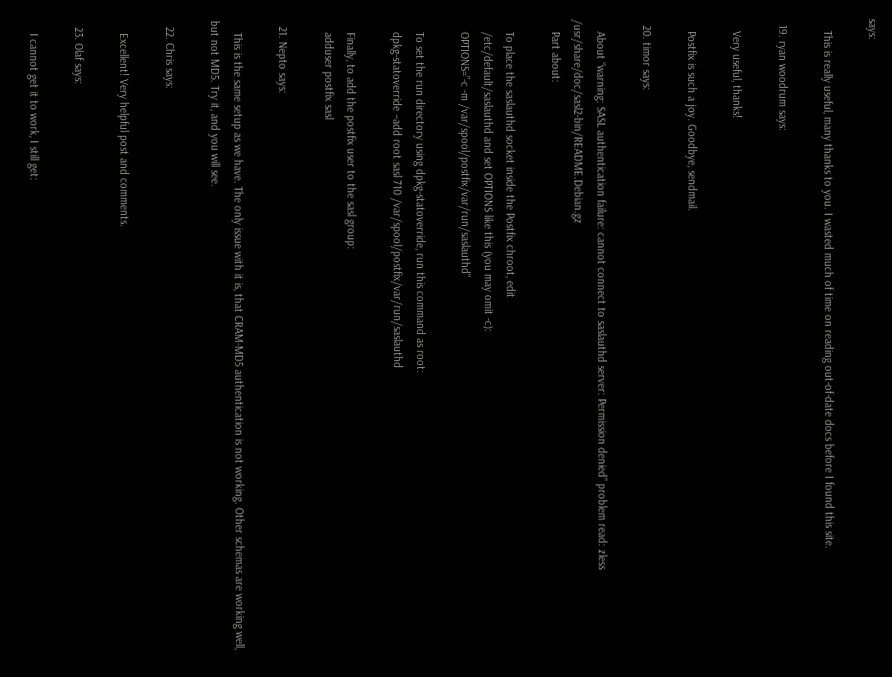says:

    This is really useful, many thanks to you. I wasted much of time on reading out-of-date docs before I found this site.

  19. ryan woodrum says:

    Very useful, thanks!

    Postfix is such a joy. Goodbye, sendmail.

  20. timor says:

    About “warning: SASL authentication failure: cannot connect to saslauthd server: Permission denied” problem read: zless /usr/share/doc/sasl2-bin/README.Debian.gz
    Part about:

    To place the saslauthd socket inside the Postfix chroot, edit
    /etc/default/saslauthd and set OPTIONS like this (you may omit -c):
    OPTIONS=”-c -m /var/spool/postfix/var/run/saslauthd”

    To set the run directory using dpkg-statoverride, run this command as root:
    dpkg-statoverride –add root sasl 710 /var/spool/postfix/var/run/saslauthd

    Finally, to add the postfix user to the sasl group:
    adduser postfix sasl

  21. Nepto says:

    This is the same setup as we have. The only issue with it is, that CRAM-MD5 authentication is not working. Other schemas are working well, but not MD5. Try it, and you will see.

  22. Chris says:

    Excellent! Very helpful post and comments.

  23. Olaf says:

    I cannot get it to work, I still get: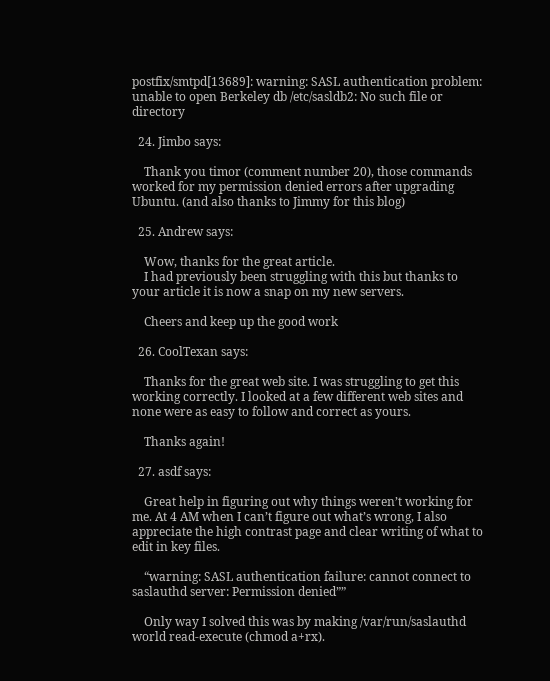postfix/smtpd[13689]: warning: SASL authentication problem: unable to open Berkeley db /etc/sasldb2: No such file or directory

  24. Jimbo says:

    Thank you timor (comment number 20), those commands worked for my permission denied errors after upgrading Ubuntu. (and also thanks to Jimmy for this blog)

  25. Andrew says:

    Wow, thanks for the great article.
    I had previously been struggling with this but thanks to your article it is now a snap on my new servers.

    Cheers and keep up the good work

  26. CoolTexan says:

    Thanks for the great web site. I was struggling to get this working correctly. I looked at a few different web sites and none were as easy to follow and correct as yours.

    Thanks again!

  27. asdf says:

    Great help in figuring out why things weren’t working for me. At 4 AM when I can’t figure out what’s wrong, I also appreciate the high contrast page and clear writing of what to edit in key files.

    “warning: SASL authentication failure: cannot connect to saslauthd server: Permission denied””

    Only way I solved this was by making /var/run/saslauthd world read-execute (chmod a+rx).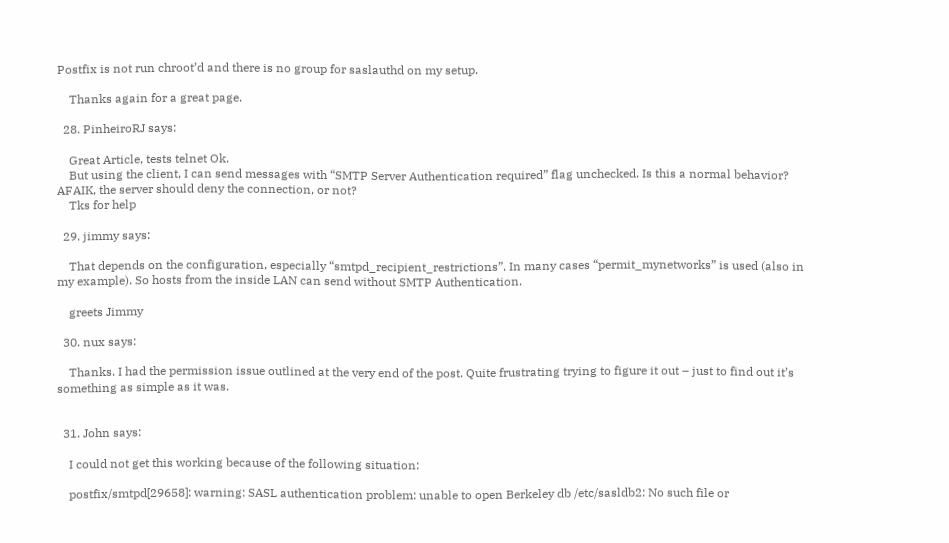Postfix is not run chroot’d and there is no group for saslauthd on my setup.

    Thanks again for a great page.

  28. PinheiroRJ says:

    Great Article, tests telnet Ok.
    But using the client, I can send messages with “SMTP Server Authentication required” flag unchecked. Is this a normal behavior? AFAIK, the server should deny the connection, or not?
    Tks for help

  29. jimmy says:

    That depends on the configuration, especially “smtpd_recipient_restrictions”. In many cases “permit_mynetworks” is used (also in my example). So hosts from the inside LAN can send without SMTP Authentication.

    greets Jimmy

  30. nux says:

    Thanks. I had the permission issue outlined at the very end of the post. Quite frustrating trying to figure it out – just to find out it’s something as simple as it was.


  31. John says:

    I could not get this working because of the following situation:

    postfix/smtpd[29658]: warning: SASL authentication problem: unable to open Berkeley db /etc/sasldb2: No such file or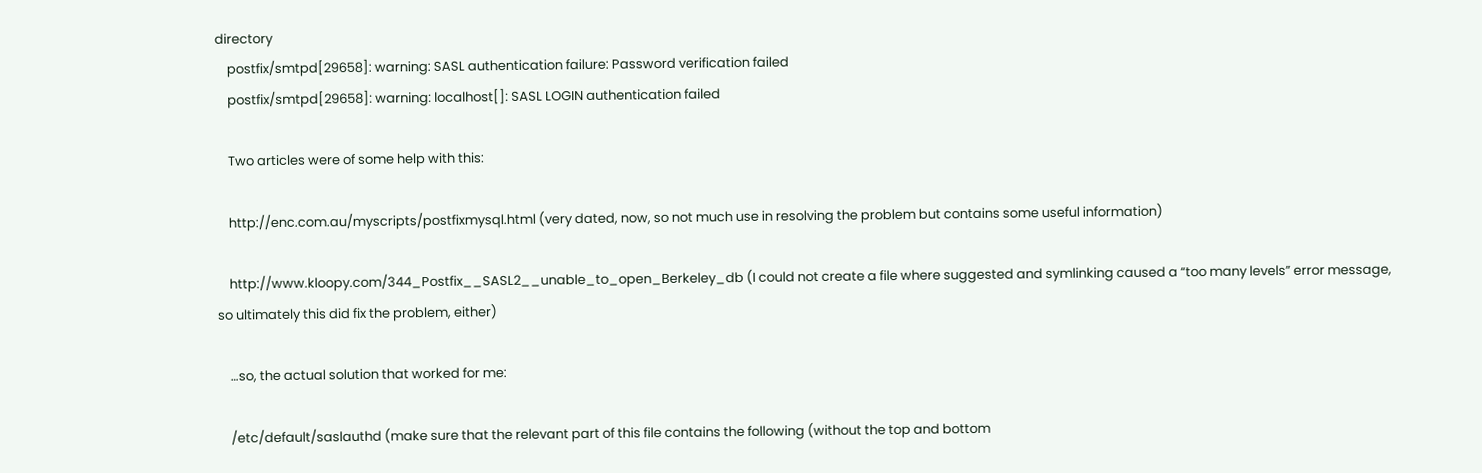directory
    postfix/smtpd[29658]: warning: SASL authentication failure: Password verification failed
    postfix/smtpd[29658]: warning: localhost[]: SASL LOGIN authentication failed

    Two articles were of some help with this:

    http://enc.com.au/myscripts/postfixmysql.html (very dated, now, so not much use in resolving the problem but contains some useful information)

    http://www.kloopy.com/344_Postfix__SASL2__unable_to_open_Berkeley_db (I could not create a file where suggested and symlinking caused a “too many levels” error message, so ultimately this did fix the problem, either)

    …so, the actual solution that worked for me:

    /etc/default/saslauthd (make sure that the relevant part of this file contains the following (without the top and bottom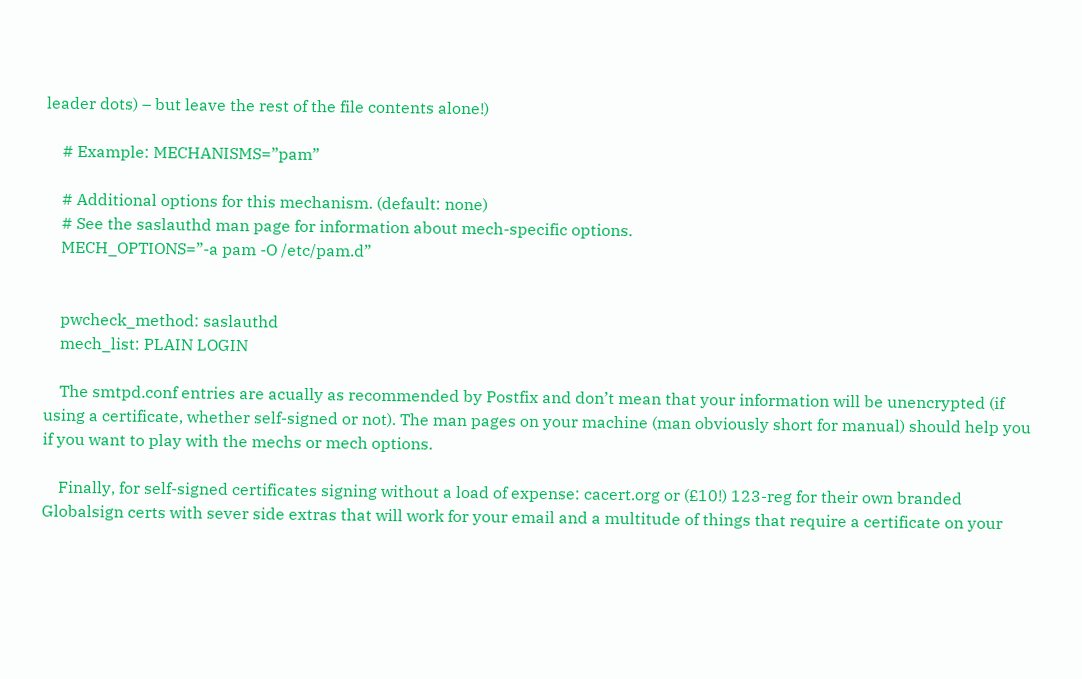leader dots) – but leave the rest of the file contents alone!)

    # Example: MECHANISMS=”pam”

    # Additional options for this mechanism. (default: none)
    # See the saslauthd man page for information about mech-specific options.
    MECH_OPTIONS=”-a pam -O /etc/pam.d”


    pwcheck_method: saslauthd
    mech_list: PLAIN LOGIN

    The smtpd.conf entries are acually as recommended by Postfix and don’t mean that your information will be unencrypted (if using a certificate, whether self-signed or not). The man pages on your machine (man obviously short for manual) should help you if you want to play with the mechs or mech options.

    Finally, for self-signed certificates signing without a load of expense: cacert.org or (£10!) 123-reg for their own branded Globalsign certs with sever side extras that will work for your email and a multitude of things that require a certificate on your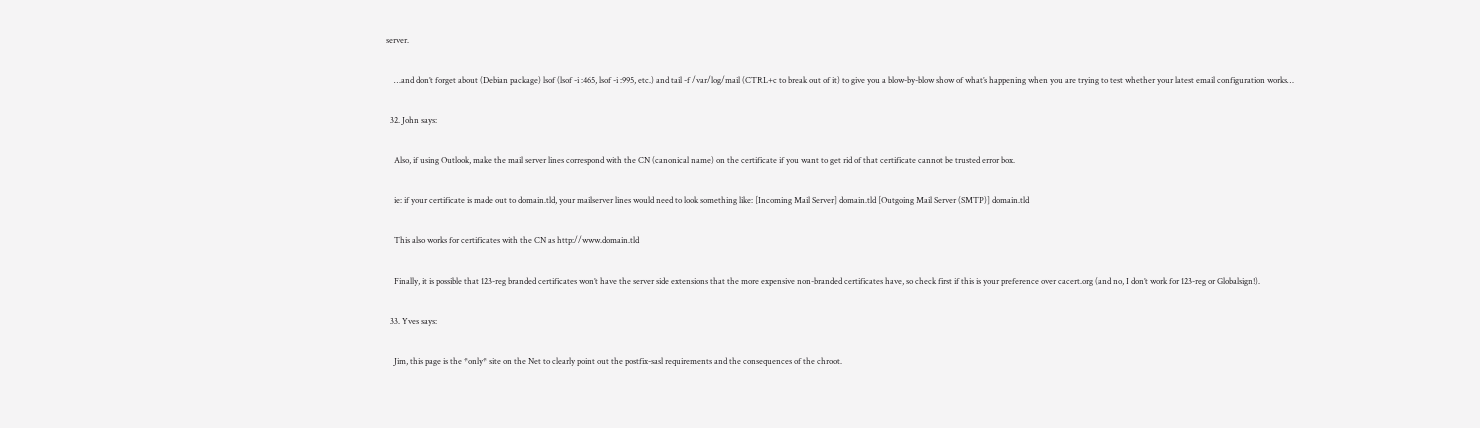server.

    …and don’t forget about (Debian package) lsof (lsof -i :465, lsof -i :995, etc.) and tail -f /var/log/mail (CTRL+c to break out of it) to give you a blow-by-blow show of what’s happening when you are trying to test whether your latest email configuration works…

  32. John says:

    Also, if using Outlook, make the mail server lines correspond with the CN (canonical name) on the certificate if you want to get rid of that certificate cannot be trusted error box.

    ie: if your certificate is made out to domain.tld, your mailserver lines would need to look something like: [Incoming Mail Server] domain.tld [Outgoing Mail Server (SMTP)] domain.tld

    This also works for certificates with the CN as http://www.domain.tld

    Finally, it is possible that 123-reg branded certificates won’t have the server side extensions that the more expensive non-branded certificates have, so check first if this is your preference over cacert.org (and no, I don’t work for 123-reg or Globalsign!).

  33. Yves says:

    Jim, this page is the *only* site on the Net to clearly point out the postfix-sasl requirements and the consequences of the chroot.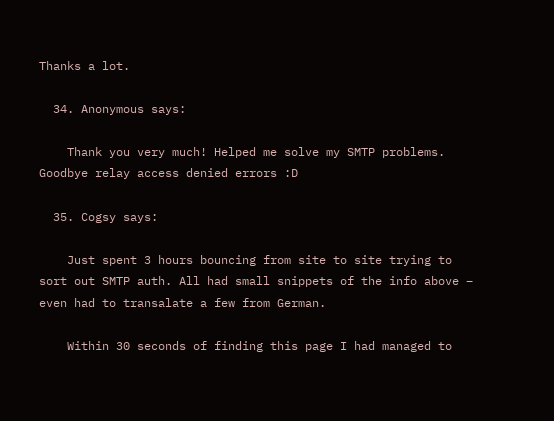Thanks a lot.

  34. Anonymous says:

    Thank you very much! Helped me solve my SMTP problems. Goodbye relay access denied errors :D

  35. Cogsy says:

    Just spent 3 hours bouncing from site to site trying to sort out SMTP auth. All had small snippets of the info above – even had to transalate a few from German.

    Within 30 seconds of finding this page I had managed to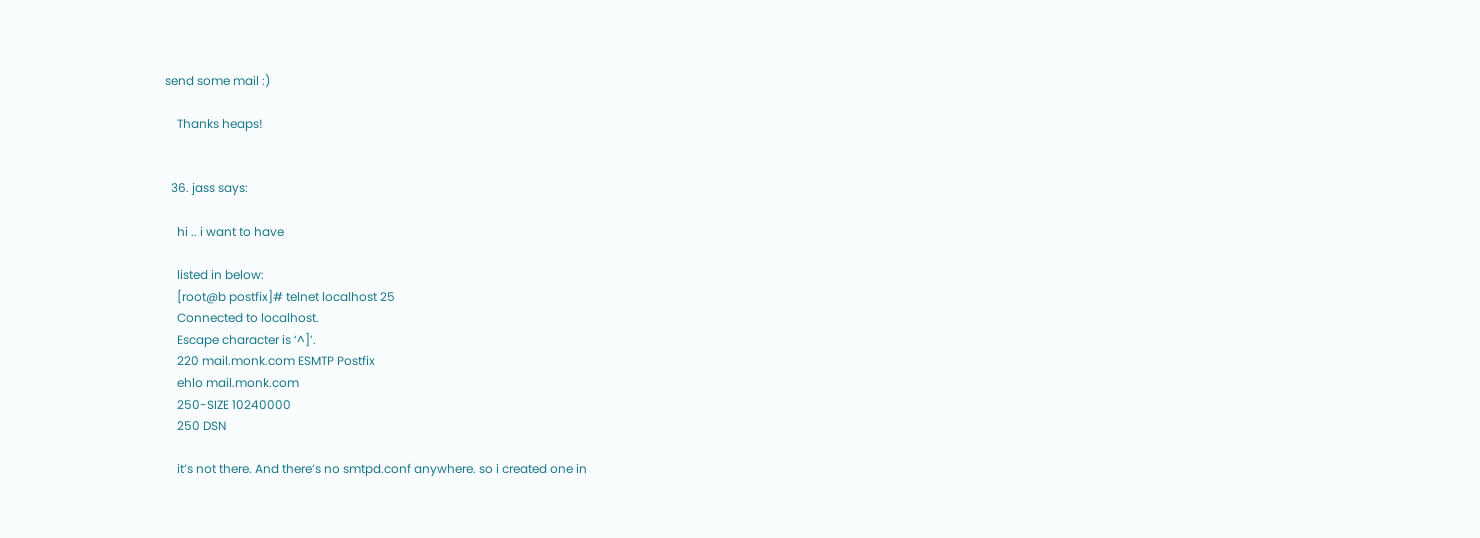send some mail :)

    Thanks heaps!


  36. jass says:

    hi .. i want to have

    listed in below:
    [root@b postfix]# telnet localhost 25
    Connected to localhost.
    Escape character is ‘^]’.
    220 mail.monk.com ESMTP Postfix
    ehlo mail.monk.com
    250-SIZE 10240000
    250 DSN

    it’s not there. And there’s no smtpd.conf anywhere. so i created one in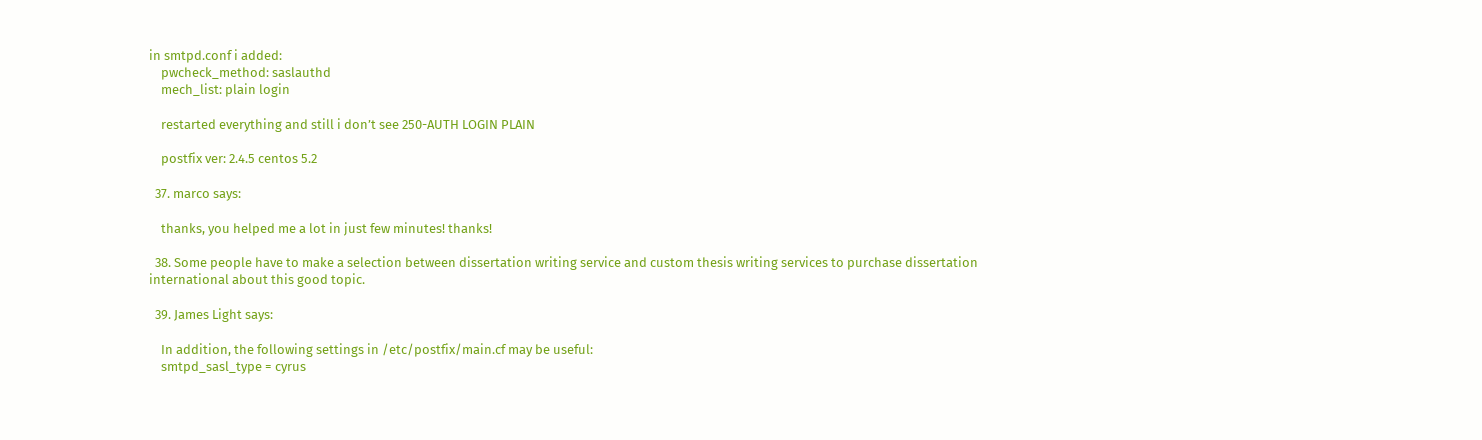in smtpd.conf i added:
    pwcheck_method: saslauthd
    mech_list: plain login

    restarted everything and still i don’t see 250-AUTH LOGIN PLAIN

    postfix ver: 2.4.5 centos 5.2

  37. marco says:

    thanks, you helped me a lot in just few minutes! thanks!

  38. Some people have to make a selection between dissertation writing service and custom thesis writing services to purchase dissertation international about this good topic.

  39. James Light says:

    In addition, the following settings in /etc/postfix/main.cf may be useful:
    smtpd_sasl_type = cyrus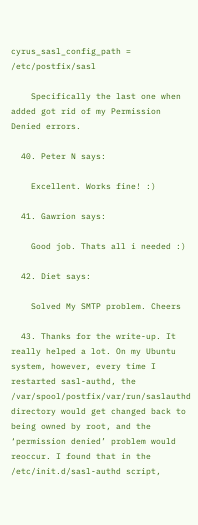cyrus_sasl_config_path = /etc/postfix/sasl

    Specifically the last one when added got rid of my Permission Denied errors.

  40. Peter N says:

    Excellent. Works fine! :)

  41. Gawrion says:

    Good job. Thats all i needed :)

  42. Diet says:

    Solved My SMTP problem. Cheers

  43. Thanks for the write-up. It really helped a lot. On my Ubuntu system, however, every time I restarted sasl-authd, the /var/spool/postfix/var/run/saslauthd directory would get changed back to being owned by root, and the ‘permission denied’ problem would reoccur. I found that in the /etc/init.d/sasl-authd script,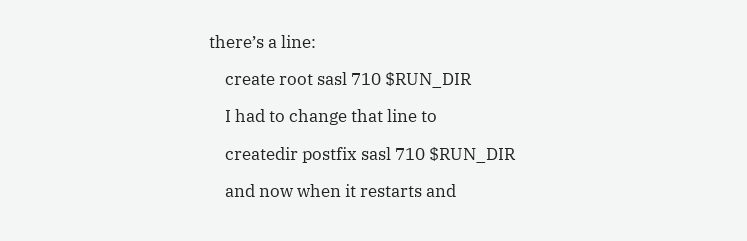there’s a line:

    create root sasl 710 $RUN_DIR

    I had to change that line to

    createdir postfix sasl 710 $RUN_DIR

    and now when it restarts and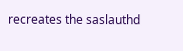recreates the saslauthd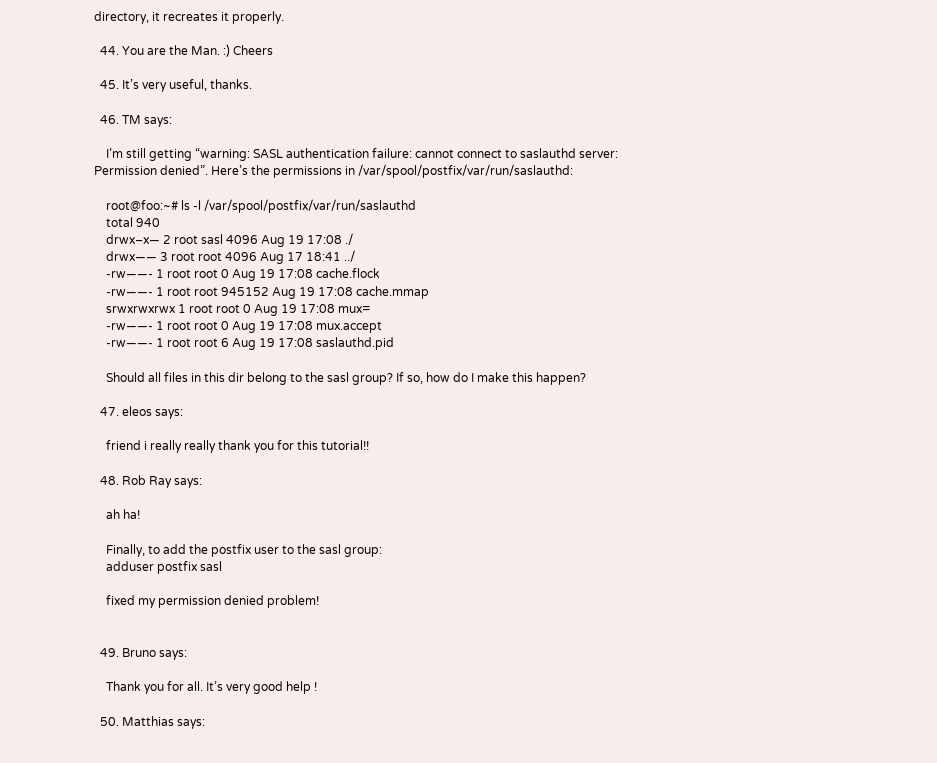directory, it recreates it properly.

  44. You are the Man. :) Cheers

  45. It’s very useful, thanks.

  46. TM says:

    I’m still getting “warning: SASL authentication failure: cannot connect to saslauthd server: Permission denied”. Here’s the permissions in /var/spool/postfix/var/run/saslauthd:

    root@foo:~# ls -l /var/spool/postfix/var/run/saslauthd
    total 940
    drwx–x— 2 root sasl 4096 Aug 19 17:08 ./
    drwx—— 3 root root 4096 Aug 17 18:41 ../
    -rw——- 1 root root 0 Aug 19 17:08 cache.flock
    -rw——- 1 root root 945152 Aug 19 17:08 cache.mmap
    srwxrwxrwx 1 root root 0 Aug 19 17:08 mux=
    -rw——- 1 root root 0 Aug 19 17:08 mux.accept
    -rw——- 1 root root 6 Aug 19 17:08 saslauthd.pid

    Should all files in this dir belong to the sasl group? If so, how do I make this happen?

  47. eleos says:

    friend i really really thank you for this tutorial!!

  48. Rob Ray says:

    ah ha!

    Finally, to add the postfix user to the sasl group:
    adduser postfix sasl

    fixed my permission denied problem!


  49. Bruno says:

    Thank you for all. It’s very good help !

  50. Matthias says: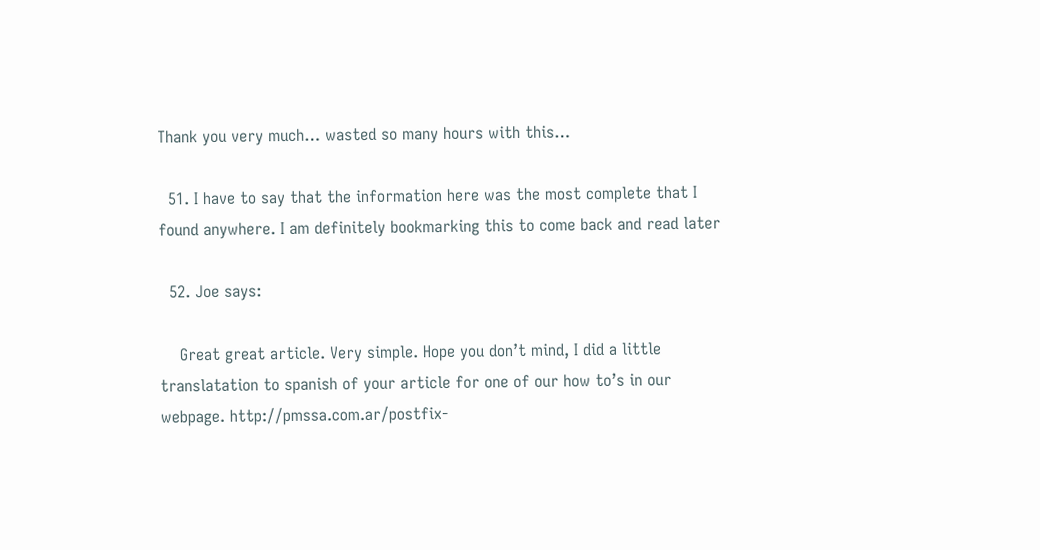Thank you very much… wasted so many hours with this…

  51. I have to say that the information here was the most complete that I found anywhere. I am definitely bookmarking this to come back and read later

  52. Joe says:

    Great great article. Very simple. Hope you don’t mind, I did a little translatation to spanish of your article for one of our how to’s in our webpage. http://pmssa.com.ar/postfix-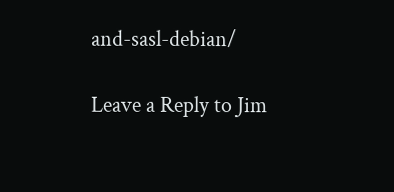and-sasl-debian/

Leave a Reply to Jim